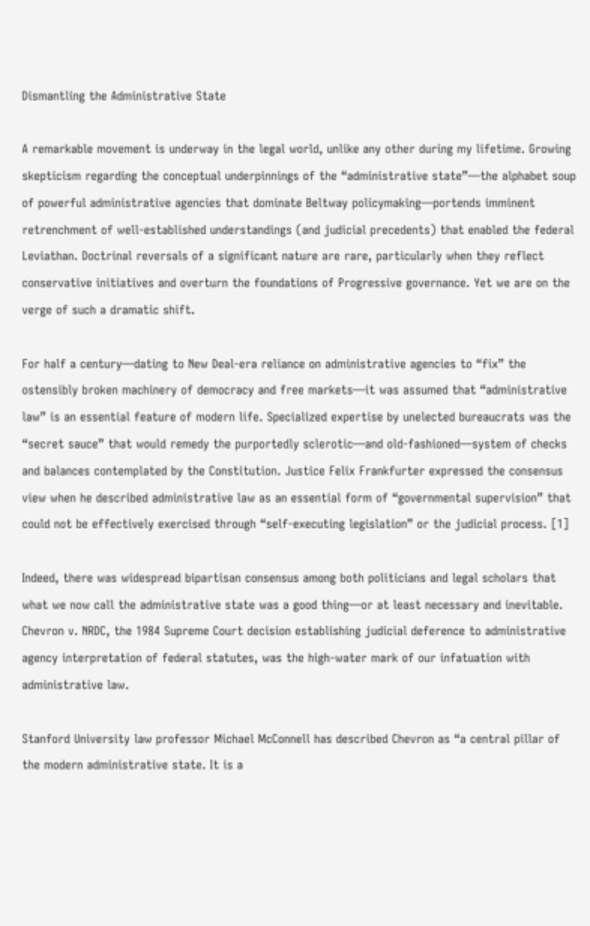Dismantling the Administrative State

A remarkable movement is underway in the legal world, unlike any other during my lifetime. Growing skepticism regarding the conceptual underpinnings of the “administrative state”—the alphabet soup of powerful administrative agencies that dominate Beltway policymaking—portends imminent retrenchment of well-established understandings (and judicial precedents) that enabled the federal Leviathan. Doctrinal reversals of a significant nature are rare, particularly when they reflect conservative initiatives and overturn the foundations of Progressive governance. Yet we are on the verge of such a dramatic shift.

For half a century—dating to New Deal-era reliance on administrative agencies to “fix” the ostensibly broken machinery of democracy and free markets—it was assumed that “administrative law” is an essential feature of modern life. Specialized expertise by unelected bureaucrats was the “secret sauce” that would remedy the purportedly sclerotic—and old-fashioned—system of checks and balances contemplated by the Constitution. Justice Felix Frankfurter expressed the consensus view when he described administrative law as an essential form of “governmental supervision” that could not be effectively exercised through “self-executing legislation” or the judicial process. [1]

Indeed, there was widespread bipartisan consensus among both politicians and legal scholars that what we now call the administrative state was a good thing—or at least necessary and inevitable. Chevron v. NRDC, the 1984 Supreme Court decision establishing judicial deference to administrative agency interpretation of federal statutes, was the high-water mark of our infatuation with administrative law.

Stanford University law professor Michael McConnell has described Chevron as “a central pillar of the modern administrative state. It is a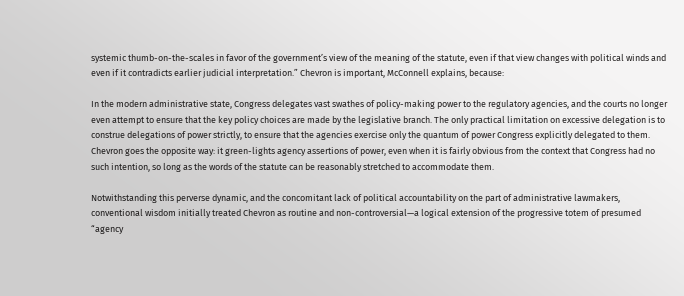systemic thumb-on-the-scales in favor of the government’s view of the meaning of the statute, even if that view changes with political winds and even if it contradicts earlier judicial interpretation.” Chevron is important, McConnell explains, because:

In the modern administrative state, Congress delegates vast swathes of policy-making power to the regulatory agencies, and the courts no longer even attempt to ensure that the key policy choices are made by the legislative branch. The only practical limitation on excessive delegation is to construe delegations of power strictly, to ensure that the agencies exercise only the quantum of power Congress explicitly delegated to them. Chevron goes the opposite way: it green-lights agency assertions of power, even when it is fairly obvious from the context that Congress had no such intention, so long as the words of the statute can be reasonably stretched to accommodate them.

Notwithstanding this perverse dynamic, and the concomitant lack of political accountability on the part of administrative lawmakers, conventional wisdom initially treated Chevron as routine and non-controversial—a logical extension of the progressive totem of presumed “agency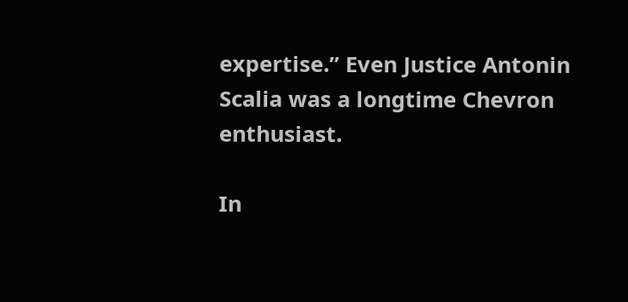expertise.” Even Justice Antonin Scalia was a longtime Chevron enthusiast.

In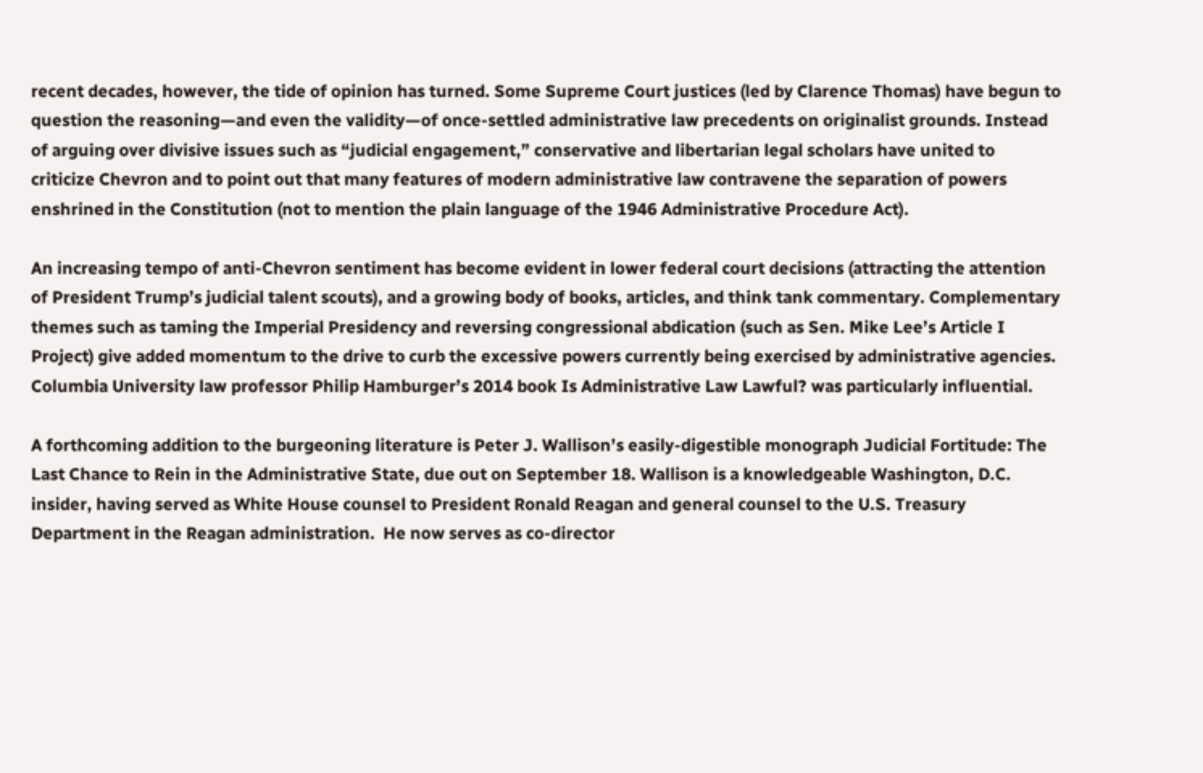recent decades, however, the tide of opinion has turned. Some Supreme Court justices (led by Clarence Thomas) have begun to question the reasoning—and even the validity—of once-settled administrative law precedents on originalist grounds. Instead of arguing over divisive issues such as “judicial engagement,” conservative and libertarian legal scholars have united to criticize Chevron and to point out that many features of modern administrative law contravene the separation of powers enshrined in the Constitution (not to mention the plain language of the 1946 Administrative Procedure Act).

An increasing tempo of anti-Chevron sentiment has become evident in lower federal court decisions (attracting the attention of President Trump’s judicial talent scouts), and a growing body of books, articles, and think tank commentary. Complementary themes such as taming the Imperial Presidency and reversing congressional abdication (such as Sen. Mike Lee’s Article I Project) give added momentum to the drive to curb the excessive powers currently being exercised by administrative agencies. Columbia University law professor Philip Hamburger’s 2014 book Is Administrative Law Lawful? was particularly influential.

A forthcoming addition to the burgeoning literature is Peter J. Wallison’s easily-digestible monograph Judicial Fortitude: The Last Chance to Rein in the Administrative State, due out on September 18. Wallison is a knowledgeable Washington, D.C. insider, having served as White House counsel to President Ronald Reagan and general counsel to the U.S. Treasury Department in the Reagan administration.  He now serves as co-director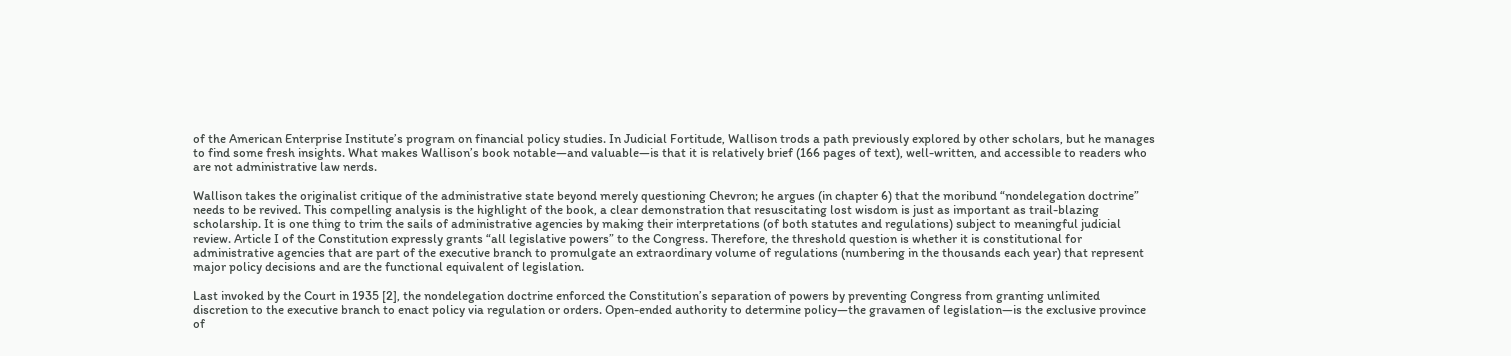of the American Enterprise Institute’s program on financial policy studies. In Judicial Fortitude, Wallison trods a path previously explored by other scholars, but he manages to find some fresh insights. What makes Wallison’s book notable—and valuable—is that it is relatively brief (166 pages of text), well-written, and accessible to readers who are not administrative law nerds.

Wallison takes the originalist critique of the administrative state beyond merely questioning Chevron; he argues (in chapter 6) that the moribund “nondelegation doctrine” needs to be revived. This compelling analysis is the highlight of the book, a clear demonstration that resuscitating lost wisdom is just as important as trail-blazing scholarship. It is one thing to trim the sails of administrative agencies by making their interpretations (of both statutes and regulations) subject to meaningful judicial review. Article I of the Constitution expressly grants “all legislative powers” to the Congress. Therefore, the threshold question is whether it is constitutional for administrative agencies that are part of the executive branch to promulgate an extraordinary volume of regulations (numbering in the thousands each year) that represent major policy decisions and are the functional equivalent of legislation.

Last invoked by the Court in 1935 [2], the nondelegation doctrine enforced the Constitution’s separation of powers by preventing Congress from granting unlimited discretion to the executive branch to enact policy via regulation or orders. Open-ended authority to determine policy—the gravamen of legislation—is the exclusive province of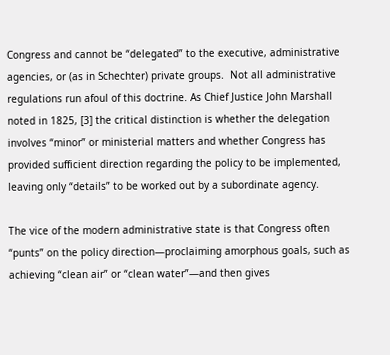Congress and cannot be “delegated” to the executive, administrative agencies, or (as in Schechter) private groups.  Not all administrative regulations run afoul of this doctrine. As Chief Justice John Marshall noted in 1825, [3] the critical distinction is whether the delegation involves “minor” or ministerial matters and whether Congress has provided sufficient direction regarding the policy to be implemented, leaving only “details” to be worked out by a subordinate agency.

The vice of the modern administrative state is that Congress often “punts” on the policy direction—proclaiming amorphous goals, such as achieving “clean air” or “clean water”—and then gives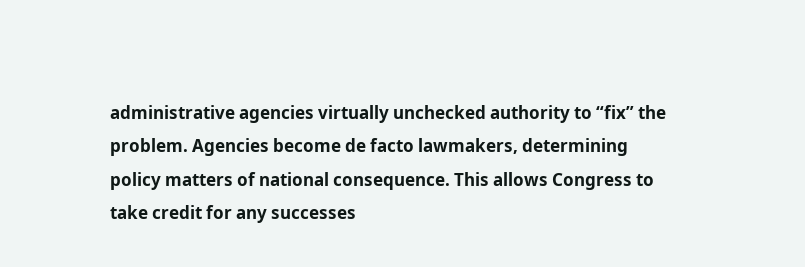administrative agencies virtually unchecked authority to “fix” the problem. Agencies become de facto lawmakers, determining policy matters of national consequence. This allows Congress to take credit for any successes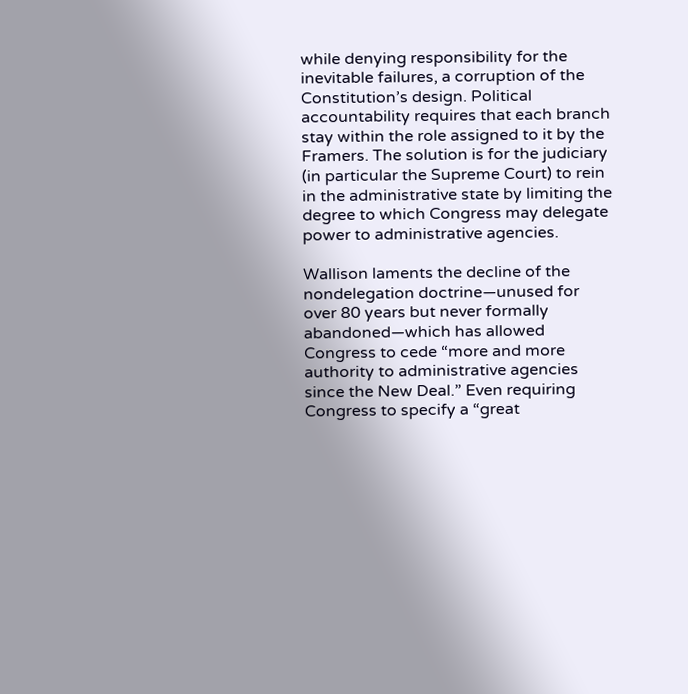while denying responsibility for the inevitable failures, a corruption of the Constitution’s design. Political accountability requires that each branch stay within the role assigned to it by the Framers. The solution is for the judiciary (in particular the Supreme Court) to rein in the administrative state by limiting the degree to which Congress may delegate power to administrative agencies.

Wallison laments the decline of the nondelegation doctrine—unused for over 80 years but never formally abandoned—which has allowed Congress to cede “more and more authority to administrative agencies since the New Deal.” Even requiring Congress to specify a “great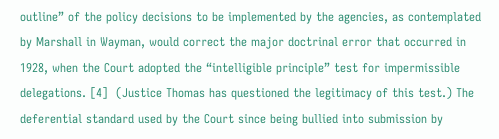outline” of the policy decisions to be implemented by the agencies, as contemplated by Marshall in Wayman, would correct the major doctrinal error that occurred in 1928, when the Court adopted the “intelligible principle” test for impermissible delegations. [4]  (Justice Thomas has questioned the legitimacy of this test.) The deferential standard used by the Court since being bullied into submission by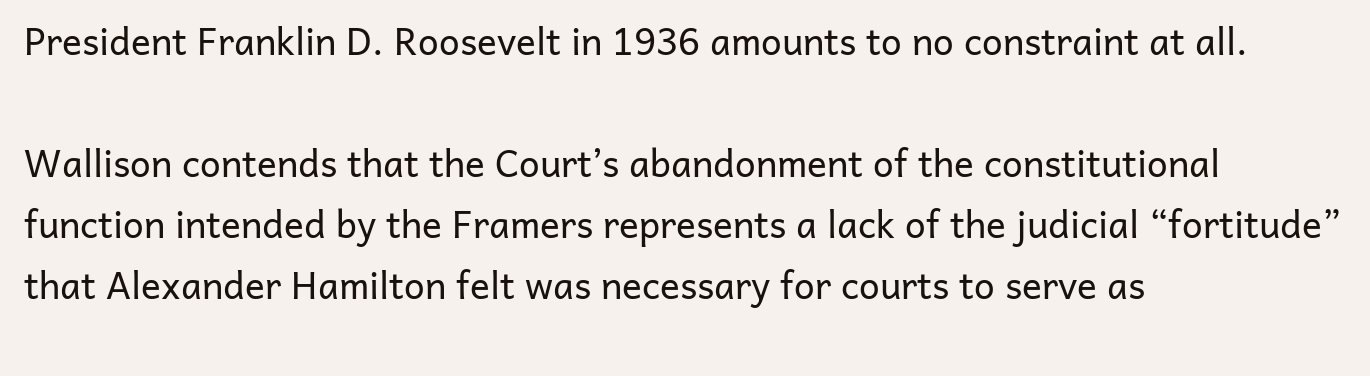President Franklin D. Roosevelt in 1936 amounts to no constraint at all.

Wallison contends that the Court’s abandonment of the constitutional function intended by the Framers represents a lack of the judicial “fortitude” that Alexander Hamilton felt was necessary for courts to serve as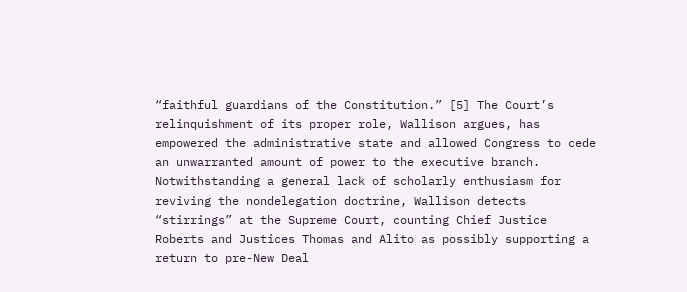“faithful guardians of the Constitution.” [5] The Court’s relinquishment of its proper role, Wallison argues, has empowered the administrative state and allowed Congress to cede an unwarranted amount of power to the executive branch.  Notwithstanding a general lack of scholarly enthusiasm for reviving the nondelegation doctrine, Wallison detects “stirrings” at the Supreme Court, counting Chief Justice Roberts and Justices Thomas and Alito as possibly supporting a return to pre-New Deal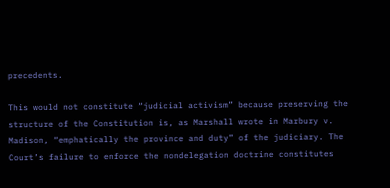precedents.

This would not constitute “judicial activism” because preserving the structure of the Constitution is, as Marshall wrote in Marbury v. Madison, “emphatically the province and duty” of the judiciary. The Court’s failure to enforce the nondelegation doctrine constitutes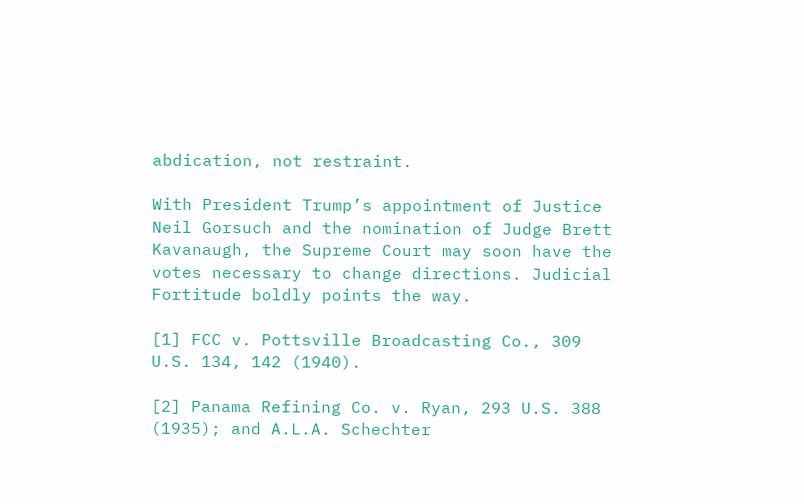abdication, not restraint.

With President Trump’s appointment of Justice Neil Gorsuch and the nomination of Judge Brett Kavanaugh, the Supreme Court may soon have the votes necessary to change directions. Judicial Fortitude boldly points the way.

[1] FCC v. Pottsville Broadcasting Co., 309 U.S. 134, 142 (1940).

[2] Panama Refining Co. v. Ryan, 293 U.S. 388 (1935); and A.L.A. Schechter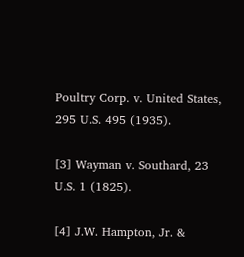Poultry Corp. v. United States, 295 U.S. 495 (1935).

[3] Wayman v. Southard, 23 U.S. 1 (1825).

[4] J.W. Hampton, Jr. &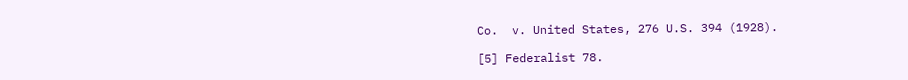Co.  v. United States, 276 U.S. 394 (1928).

[5] Federalist 78.